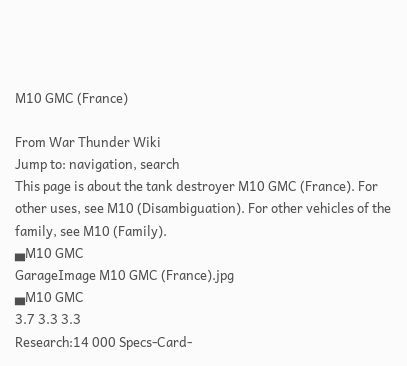M10 GMC (France)

From War Thunder Wiki
Jump to: navigation, search
This page is about the tank destroyer M10 GMC (France). For other uses, see M10 (Disambiguation). For other vehicles of the family, see M10 (Family).
▄M10 GMC
GarageImage M10 GMC (France).jpg
▄M10 GMC
3.7 3.3 3.3
Research:14 000 Specs-Card-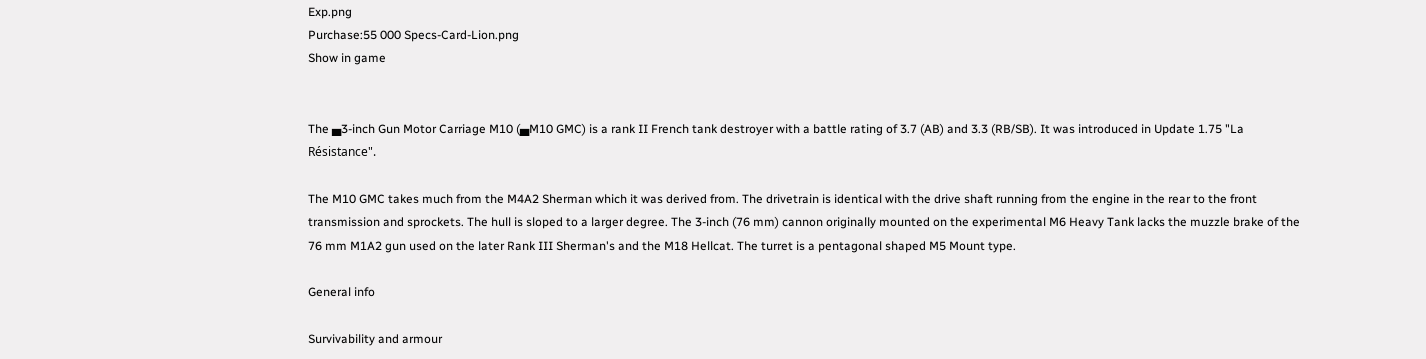Exp.png
Purchase:55 000 Specs-Card-Lion.png
Show in game


The ▄3-inch Gun Motor Carriage M10 (▄M10 GMC) is a rank II French tank destroyer with a battle rating of 3.7 (AB) and 3.3 (RB/SB). It was introduced in Update 1.75 "La Résistance".

The M10 GMC takes much from the M4A2 Sherman which it was derived from. The drivetrain is identical with the drive shaft running from the engine in the rear to the front transmission and sprockets. The hull is sloped to a larger degree. The 3-inch (76 mm) cannon originally mounted on the experimental M6 Heavy Tank lacks the muzzle brake of the 76 mm M1A2 gun used on the later Rank III Sherman's and the M18 Hellcat. The turret is a pentagonal shaped M5 Mount type.

General info

Survivability and armour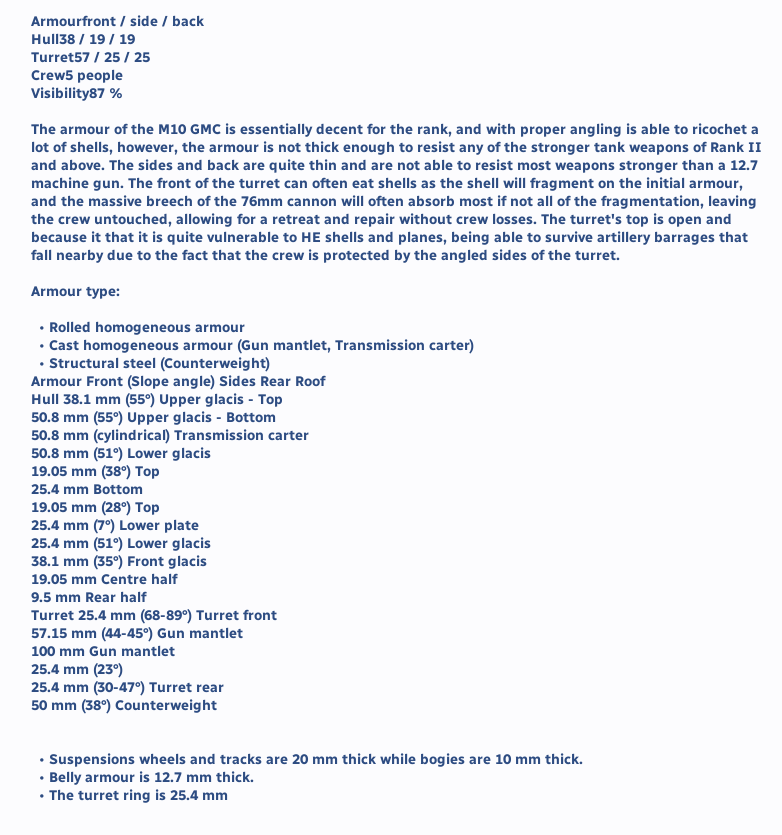Armourfront / side / back
Hull38 / 19 / 19
Turret57 / 25 / 25
Crew5 people
Visibility87 %

The armour of the M10 GMC is essentially decent for the rank, and with proper angling is able to ricochet a lot of shells, however, the armour is not thick enough to resist any of the stronger tank weapons of Rank II and above. The sides and back are quite thin and are not able to resist most weapons stronger than a 12.7 machine gun. The front of the turret can often eat shells as the shell will fragment on the initial armour, and the massive breech of the 76mm cannon will often absorb most if not all of the fragmentation, leaving the crew untouched, allowing for a retreat and repair without crew losses. The turret's top is open and because it that it is quite vulnerable to HE shells and planes, being able to survive artillery barrages that fall nearby due to the fact that the crew is protected by the angled sides of the turret.

Armour type:

  • Rolled homogeneous armour
  • Cast homogeneous armour (Gun mantlet, Transmission carter)
  • Structural steel (Counterweight)
Armour Front (Slope angle) Sides Rear Roof
Hull 38.1 mm (55°) Upper glacis - Top
50.8 mm (55°) Upper glacis - Bottom
50.8 mm (cylindrical) Transmission carter
50.8 mm (51°) Lower glacis
19.05 mm (38°) Top
25.4 mm Bottom
19.05 mm (28°) Top
25.4 mm (7°) Lower plate
25.4 mm (51°) Lower glacis
38.1 mm (35°) Front glacis
19.05 mm Centre half
9.5 mm Rear half
Turret 25.4 mm (68-89°) Turret front
57.15 mm (44-45°) Gun mantlet
100 mm Gun mantlet
25.4 mm (23°)
25.4 mm (30-47°) Turret rear
50 mm (38°) Counterweight


  • Suspensions wheels and tracks are 20 mm thick while bogies are 10 mm thick.
  • Belly armour is 12.7 mm thick.
  • The turret ring is 25.4 mm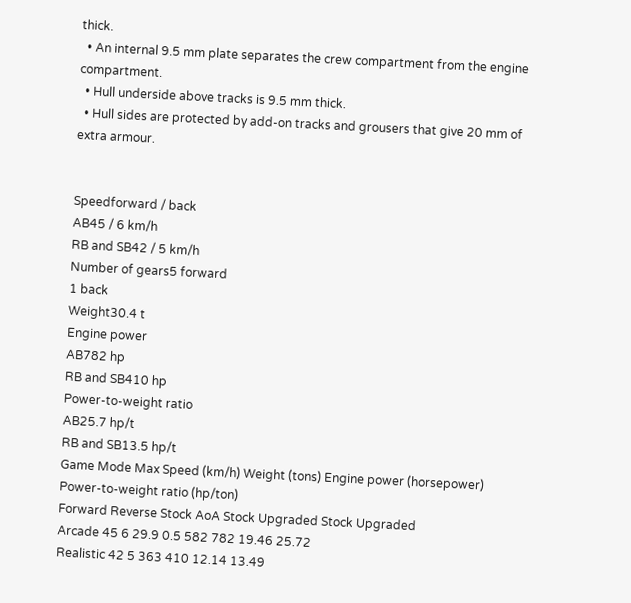thick.
  • An internal 9.5 mm plate separates the crew compartment from the engine compartment.
  • Hull underside above tracks is 9.5 mm thick.
  • Hull sides are protected by add-on tracks and grousers that give 20 mm of extra armour.


Speedforward / back
AB45 / 6 km/h
RB and SB42 / 5 km/h
Number of gears5 forward
1 back
Weight30.4 t
Engine power
AB782 hp
RB and SB410 hp
Power-to-weight ratio
AB25.7 hp/t
RB and SB13.5 hp/t
Game Mode Max Speed (km/h) Weight (tons) Engine power (horsepower) Power-to-weight ratio (hp/ton)
Forward Reverse Stock AoA Stock Upgraded Stock Upgraded
Arcade 45 6 29.9 0.5 582 782 19.46 25.72
Realistic 42 5 363 410 12.14 13.49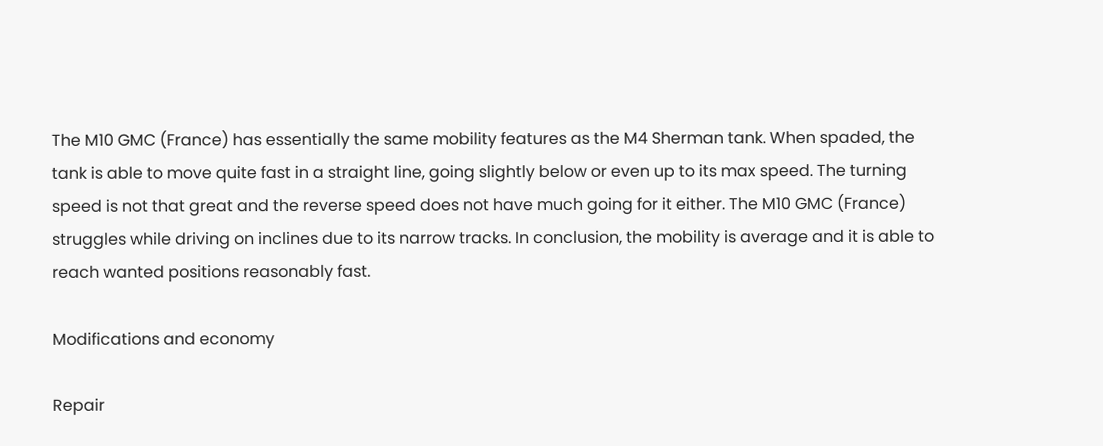The M10 GMC (France) has essentially the same mobility features as the M4 Sherman tank. When spaded, the tank is able to move quite fast in a straight line, going slightly below or even up to its max speed. The turning speed is not that great and the reverse speed does not have much going for it either. The M10 GMC (France) struggles while driving on inclines due to its narrow tracks. In conclusion, the mobility is average and it is able to reach wanted positions reasonably fast.

Modifications and economy

Repair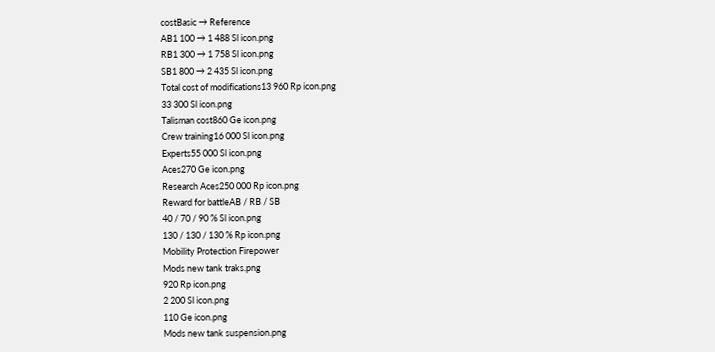costBasic → Reference
AB1 100 → 1 488 Sl icon.png
RB1 300 → 1 758 Sl icon.png
SB1 800 → 2 435 Sl icon.png
Total cost of modifications13 960 Rp icon.png
33 300 Sl icon.png
Talisman cost860 Ge icon.png
Crew training16 000 Sl icon.png
Experts55 000 Sl icon.png
Aces270 Ge icon.png
Research Aces250 000 Rp icon.png
Reward for battleAB / RB / SB
40 / 70 / 90 % Sl icon.png
130 / 130 / 130 % Rp icon.png
Mobility Protection Firepower
Mods new tank traks.png
920 Rp icon.png
2 200 Sl icon.png
110 Ge icon.png
Mods new tank suspension.png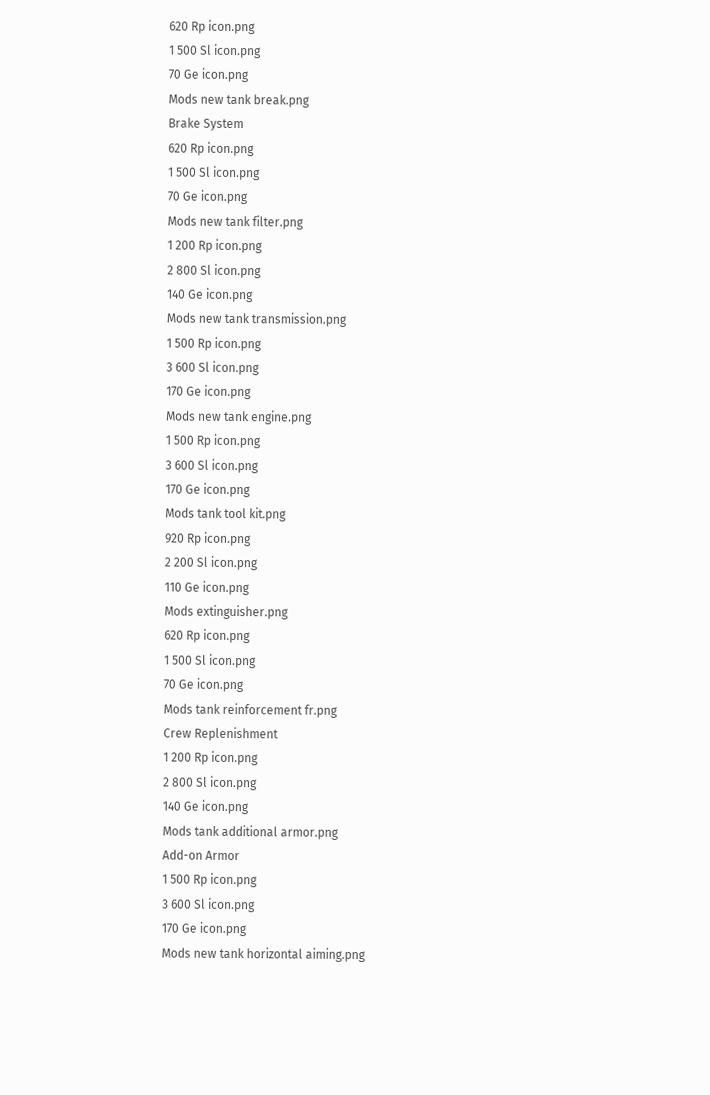620 Rp icon.png
1 500 Sl icon.png
70 Ge icon.png
Mods new tank break.png
Brake System
620 Rp icon.png
1 500 Sl icon.png
70 Ge icon.png
Mods new tank filter.png
1 200 Rp icon.png
2 800 Sl icon.png
140 Ge icon.png
Mods new tank transmission.png
1 500 Rp icon.png
3 600 Sl icon.png
170 Ge icon.png
Mods new tank engine.png
1 500 Rp icon.png
3 600 Sl icon.png
170 Ge icon.png
Mods tank tool kit.png
920 Rp icon.png
2 200 Sl icon.png
110 Ge icon.png
Mods extinguisher.png
620 Rp icon.png
1 500 Sl icon.png
70 Ge icon.png
Mods tank reinforcement fr.png
Crew Replenishment
1 200 Rp icon.png
2 800 Sl icon.png
140 Ge icon.png
Mods tank additional armor.png
Add-on Armor
1 500 Rp icon.png
3 600 Sl icon.png
170 Ge icon.png
Mods new tank horizontal aiming.png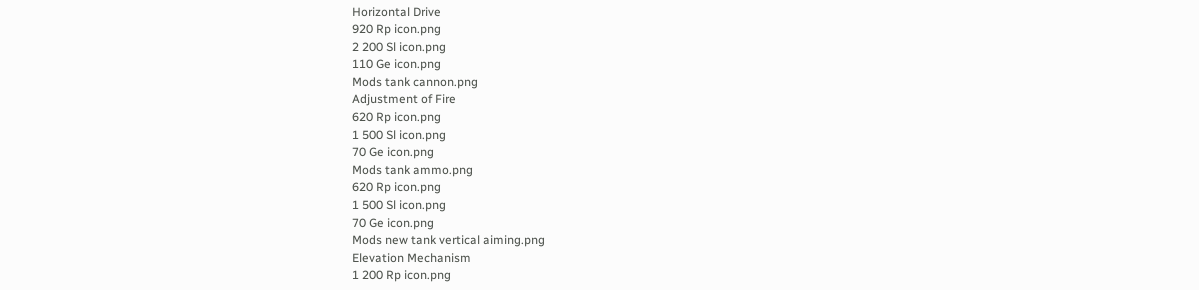Horizontal Drive
920 Rp icon.png
2 200 Sl icon.png
110 Ge icon.png
Mods tank cannon.png
Adjustment of Fire
620 Rp icon.png
1 500 Sl icon.png
70 Ge icon.png
Mods tank ammo.png
620 Rp icon.png
1 500 Sl icon.png
70 Ge icon.png
Mods new tank vertical aiming.png
Elevation Mechanism
1 200 Rp icon.png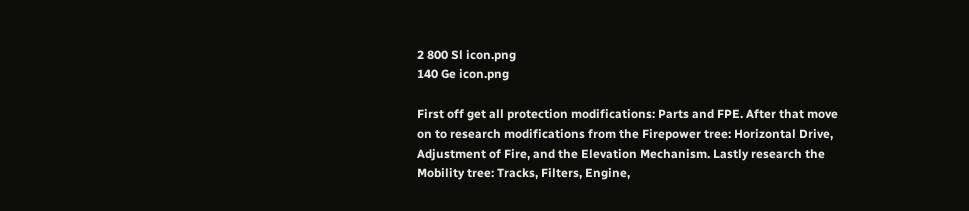2 800 Sl icon.png
140 Ge icon.png

First off get all protection modifications: Parts and FPE. After that move on to research modifications from the Firepower tree: Horizontal Drive, Adjustment of Fire, and the Elevation Mechanism. Lastly research the Mobility tree: Tracks, Filters, Engine,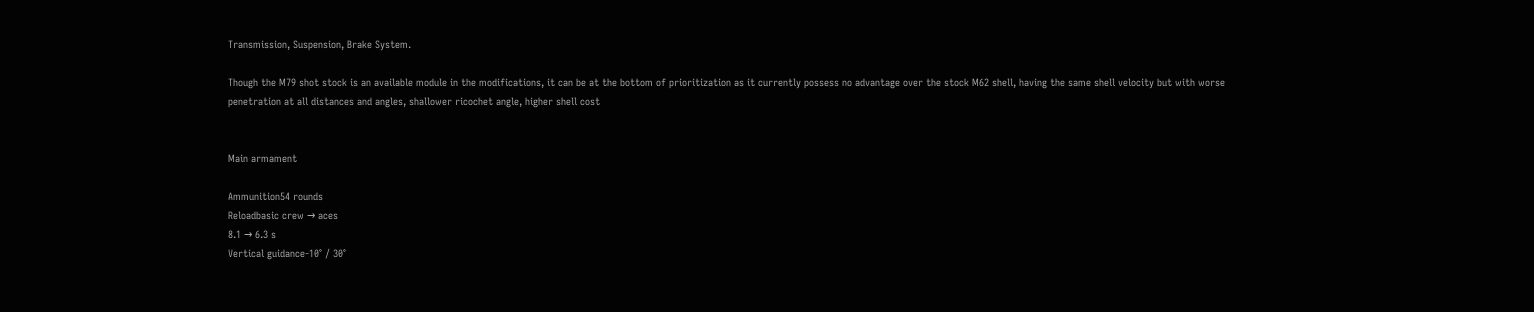Transmission, Suspension, Brake System.

Though the M79 shot stock is an available module in the modifications, it can be at the bottom of prioritization as it currently possess no advantage over the stock M62 shell, having the same shell velocity but with worse penetration at all distances and angles, shallower ricochet angle, higher shell cost


Main armament

Ammunition54 rounds
Reloadbasic crew → aces
8.1 → 6.3 s
Vertical guidance-10° / 30°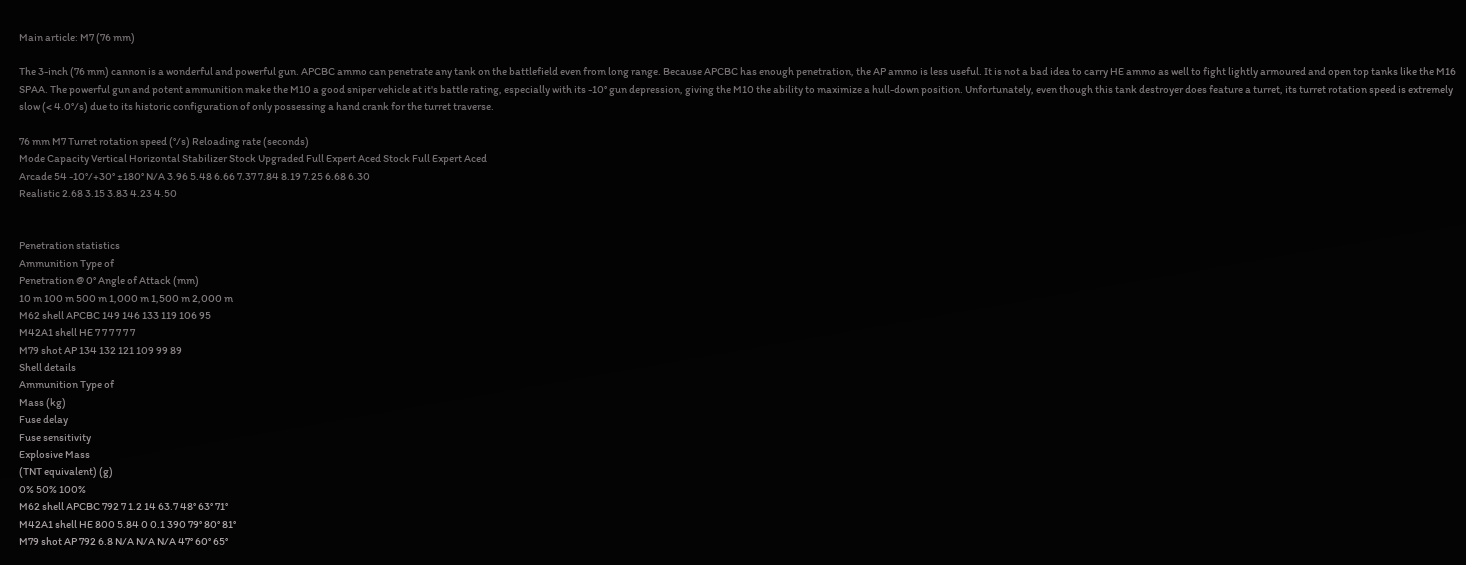Main article: M7 (76 mm)

The 3-inch (76 mm) cannon is a wonderful and powerful gun. APCBC ammo can penetrate any tank on the battlefield even from long range. Because APCBC has enough penetration, the AP ammo is less useful. It is not a bad idea to carry HE ammo as well to fight lightly armoured and open top tanks like the M16 SPAA. The powerful gun and potent ammunition make the M10 a good sniper vehicle at it's battle rating, especially with its -10° gun depression, giving the M10 the ability to maximize a hull-down position. Unfortunately, even though this tank destroyer does feature a turret, its turret rotation speed is extremely slow (< 4.0°/s) due to its historic configuration of only possessing a hand crank for the turret traverse.

76 mm M7 Turret rotation speed (°/s) Reloading rate (seconds)
Mode Capacity Vertical Horizontal Stabilizer Stock Upgraded Full Expert Aced Stock Full Expert Aced
Arcade 54 -10°/+30° ±180° N/A 3.96 5.48 6.66 7.37 7.84 8.19 7.25 6.68 6.30
Realistic 2.68 3.15 3.83 4.23 4.50


Penetration statistics
Ammunition Type of
Penetration @ 0° Angle of Attack (mm)
10 m 100 m 500 m 1,000 m 1,500 m 2,000 m
M62 shell APCBC 149 146 133 119 106 95
M42A1 shell HE 7 7 7 7 7 7
M79 shot AP 134 132 121 109 99 89
Shell details
Ammunition Type of
Mass (kg)
Fuse delay
Fuse sensitivity
Explosive Mass
(TNT equivalent) (g)
0% 50% 100%
M62 shell APCBC 792 7 1.2 14 63.7 48° 63° 71°
M42A1 shell HE 800 5.84 0 0.1 390 79° 80° 81°
M79 shot AP 792 6.8 N/A N/A N/A 47° 60° 65°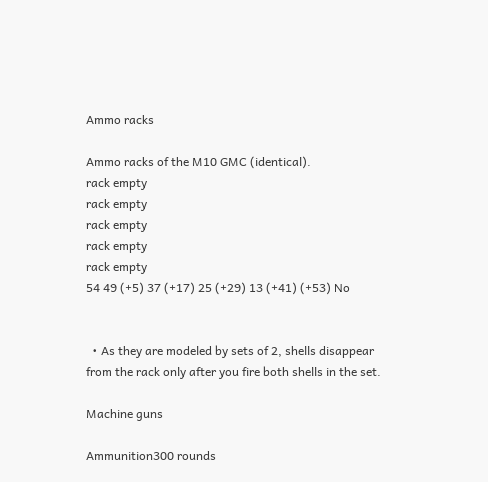Ammo racks

Ammo racks of the M10 GMC (identical).
rack empty
rack empty
rack empty
rack empty
rack empty
54 49 (+5) 37 (+17) 25 (+29) 13 (+41) (+53) No


  • As they are modeled by sets of 2, shells disappear from the rack only after you fire both shells in the set.

Machine guns

Ammunition300 rounds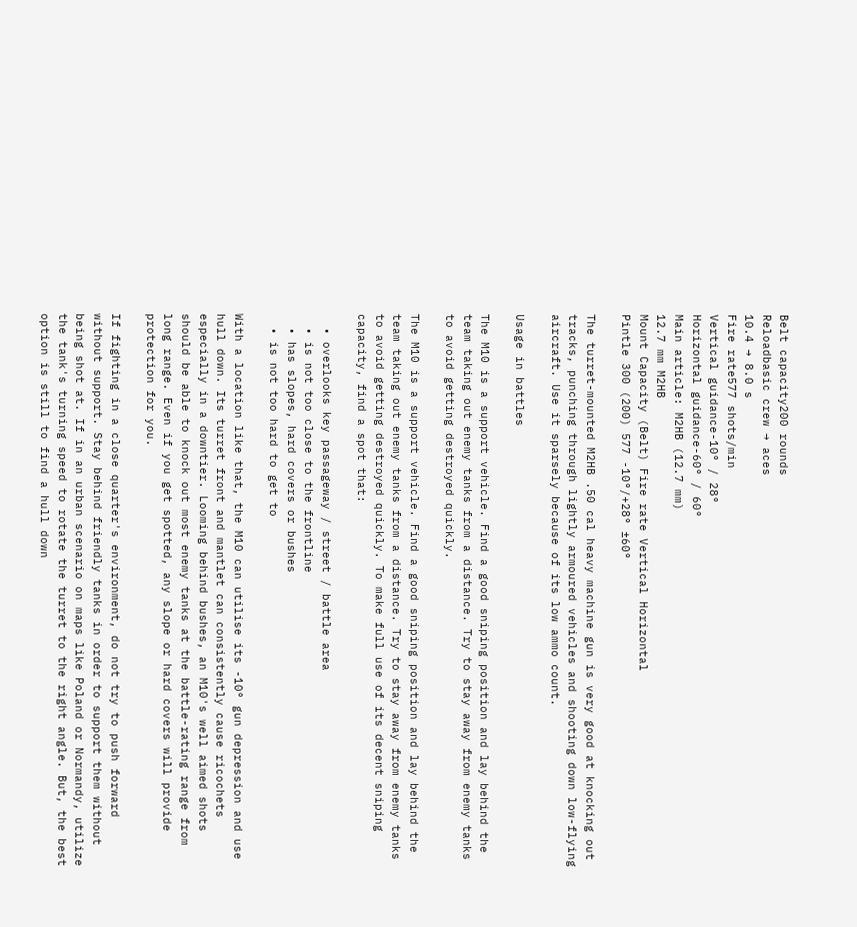Belt capacity200 rounds
Reloadbasic crew → aces
10.4 → 8.0 s
Fire rate577 shots/min
Vertical guidance-10° / 28°
Horizontal guidance-60° / 60°
Main article: M2HB (12.7 mm)
12.7 mm M2HB
Mount Capacity (Belt) Fire rate Vertical Horizontal
Pintle 300 (200) 577 -10°/+28° ±60°

The turret-mounted M2HB .50 cal heavy machine gun is very good at knocking out tracks, punching through lightly armoured vehicles and shooting down low-flying aircraft. Use it sparsely because of its low ammo count.

Usage in battles

The M10 is a support vehicle. Find a good sniping position and lay behind the team taking out enemy tanks from a distance. Try to stay away from enemy tanks to avoid getting destroyed quickly.

The M10 is a support vehicle. Find a good sniping position and lay behind the team taking out enemy tanks from a distance. Try to stay away from enemy tanks to avoid getting destroyed quickly. To make full use of its decent sniping capacity, find a spot that:

  • overlooks key passageway / street / battle area
  • is not too close to the frontline
  • has slopes, hard covers or bushes
  • is not too hard to get to

With a location like that, the M10 can utilise its -10° gun depression and use hull down. Its turret front and mantlet can consistently cause ricochets especially in a downtier. Looming behind bushes, an M10's well aimed shots should be able to knock out most enemy tanks at the battle-rating range from long range. Even if you get spotted, any slope or hard covers will provide protection for you.

If fighting in a close quarter's environment, do not try to push forward without support. Stay behind friendly tanks in order to support them without being shot at. If in an urban scenario on maps like Poland or Normandy, utilize the tank's turning speed to rotate the turret to the right angle. But, the best option is still to find a hull down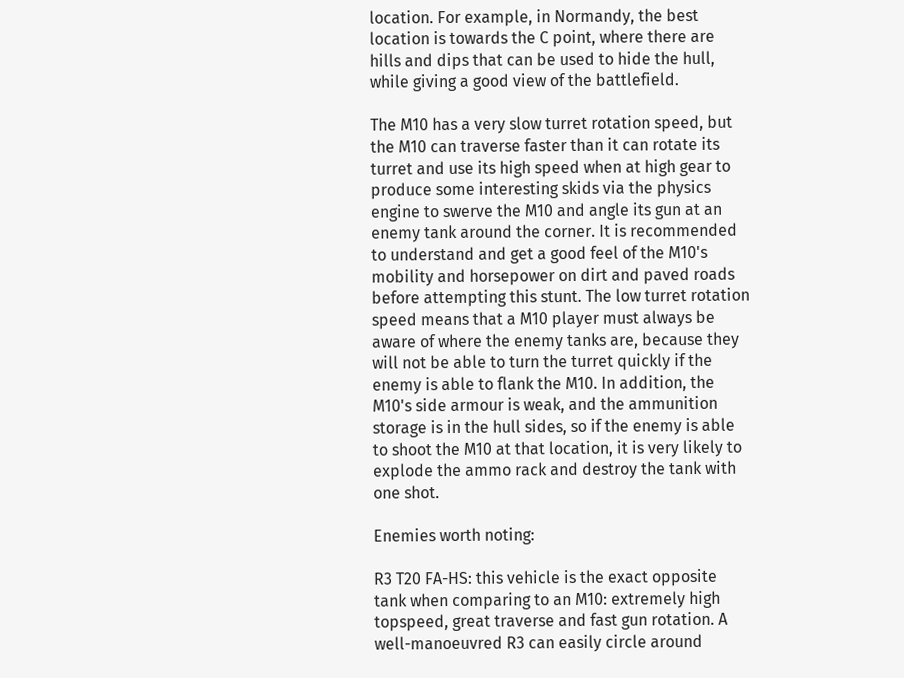location. For example, in Normandy, the best location is towards the C point, where there are hills and dips that can be used to hide the hull, while giving a good view of the battlefield.

The M10 has a very slow turret rotation speed, but the M10 can traverse faster than it can rotate its turret and use its high speed when at high gear to produce some interesting skids via the physics engine to swerve the M10 and angle its gun at an enemy tank around the corner. It is recommended to understand and get a good feel of the M10's mobility and horsepower on dirt and paved roads before attempting this stunt. The low turret rotation speed means that a M10 player must always be aware of where the enemy tanks are, because they will not be able to turn the turret quickly if the enemy is able to flank the M10. In addition, the M10's side armour is weak, and the ammunition storage is in the hull sides, so if the enemy is able to shoot the M10 at that location, it is very likely to explode the ammo rack and destroy the tank with one shot.

Enemies worth noting:

R3 T20 FA-HS: this vehicle is the exact opposite tank when comparing to an M10: extremely high topspeed, great traverse and fast gun rotation. A well-manoeuvred R3 can easily circle around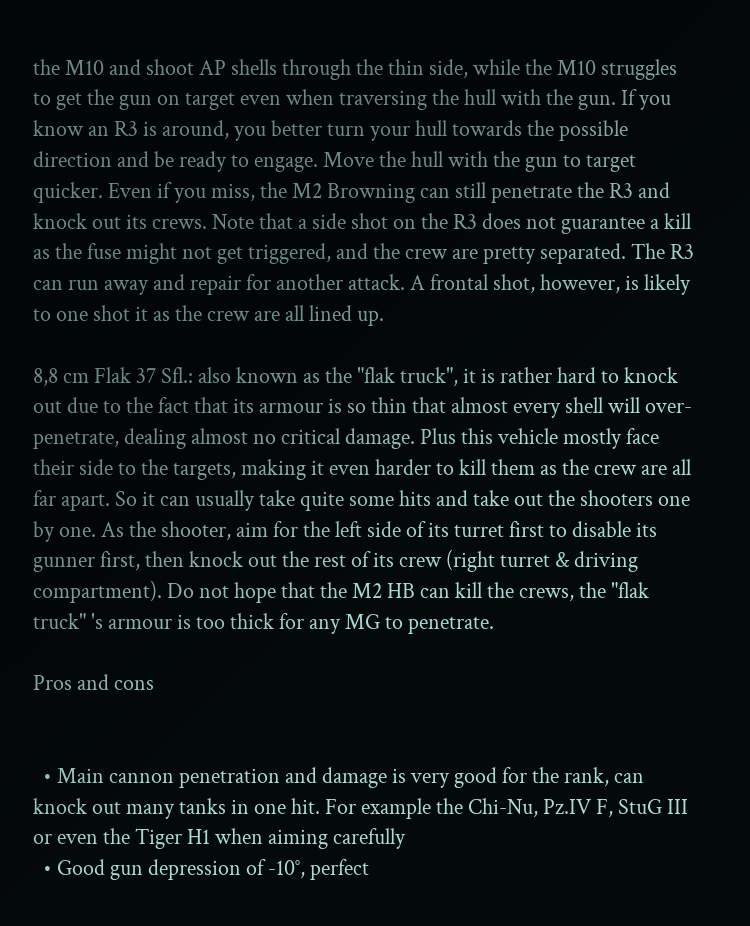the M10 and shoot AP shells through the thin side, while the M10 struggles to get the gun on target even when traversing the hull with the gun. If you know an R3 is around, you better turn your hull towards the possible direction and be ready to engage. Move the hull with the gun to target quicker. Even if you miss, the M2 Browning can still penetrate the R3 and knock out its crews. Note that a side shot on the R3 does not guarantee a kill as the fuse might not get triggered, and the crew are pretty separated. The R3 can run away and repair for another attack. A frontal shot, however, is likely to one shot it as the crew are all lined up.

8,8 cm Flak 37 Sfl.: also known as the "flak truck", it is rather hard to knock out due to the fact that its armour is so thin that almost every shell will over-penetrate, dealing almost no critical damage. Plus this vehicle mostly face their side to the targets, making it even harder to kill them as the crew are all far apart. So it can usually take quite some hits and take out the shooters one by one. As the shooter, aim for the left side of its turret first to disable its gunner first, then knock out the rest of its crew (right turret & driving compartment). Do not hope that the M2 HB can kill the crews, the "flak truck" 's armour is too thick for any MG to penetrate.

Pros and cons


  • Main cannon penetration and damage is very good for the rank, can knock out many tanks in one hit. For example the Chi-Nu, Pz.IV F, StuG III or even the Tiger H1 when aiming carefully
  • Good gun depression of -10°, perfect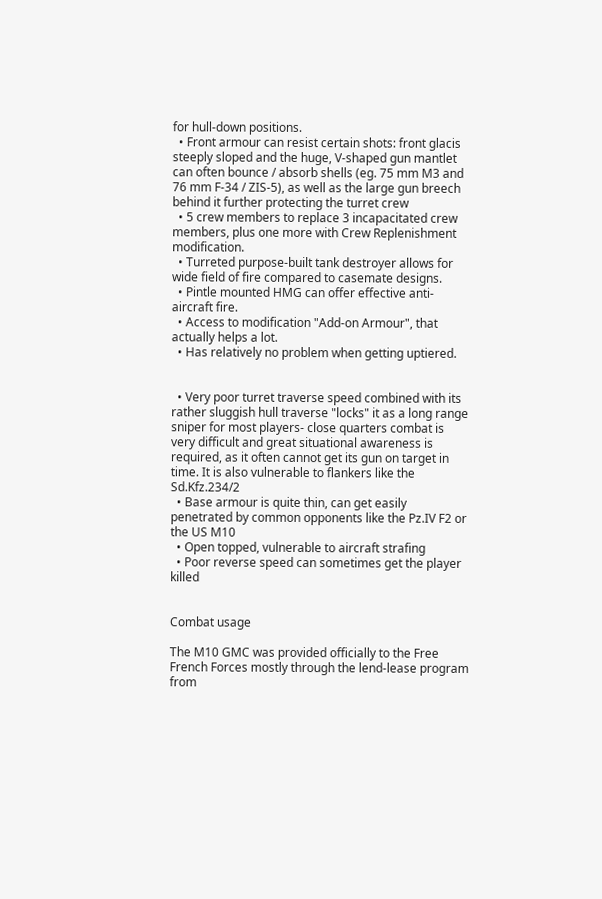for hull-down positions.
  • Front armour can resist certain shots: front glacis steeply sloped and the huge, V-shaped gun mantlet can often bounce / absorb shells (eg. 75 mm M3 and 76 mm F-34 / ZIS-5), as well as the large gun breech behind it further protecting the turret crew
  • 5 crew members to replace 3 incapacitated crew members, plus one more with Crew Replenishment modification.
  • Turreted purpose-built tank destroyer allows for wide field of fire compared to casemate designs.
  • Pintle mounted HMG can offer effective anti-aircraft fire.
  • Access to modification "Add-on Armour", that actually helps a lot.
  • Has relatively no problem when getting uptiered.


  • Very poor turret traverse speed combined with its rather sluggish hull traverse "locks" it as a long range sniper for most players- close quarters combat is very difficult and great situational awareness is required, as it often cannot get its gun on target in time. It is also vulnerable to flankers like the Sd.Kfz.234/2
  • Base armour is quite thin, can get easily penetrated by common opponents like the Pz.IV F2 or the US M10
  • Open topped, vulnerable to aircraft strafing
  • Poor reverse speed can sometimes get the player killed


Combat usage

The M10 GMC was provided officially to the Free French Forces mostly through the lend-lease program from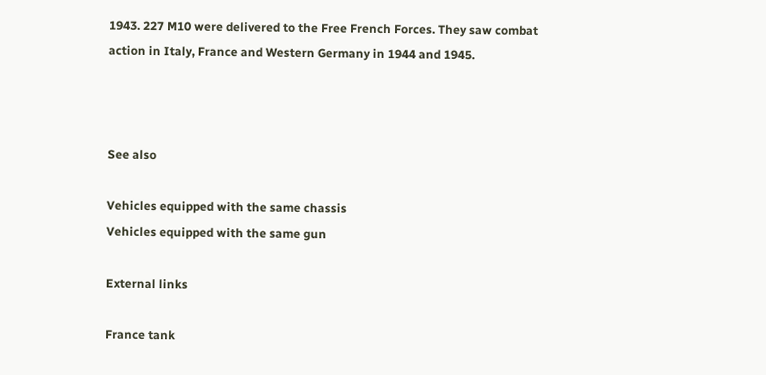1943. 227 M10 were delivered to the Free French Forces. They saw combat action in Italy, France and Western Germany in 1944 and 1945.



See also

Vehicles equipped with the same chassis
Vehicles equipped with the same gun

External links

France tank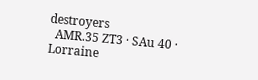destroyers
  AMR.35 ZT3 · SAu 40 · Lorraine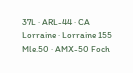37L · ARL-44 · CA Lorraine · Lorraine 155 Mle.50 · AMX-50 Foch